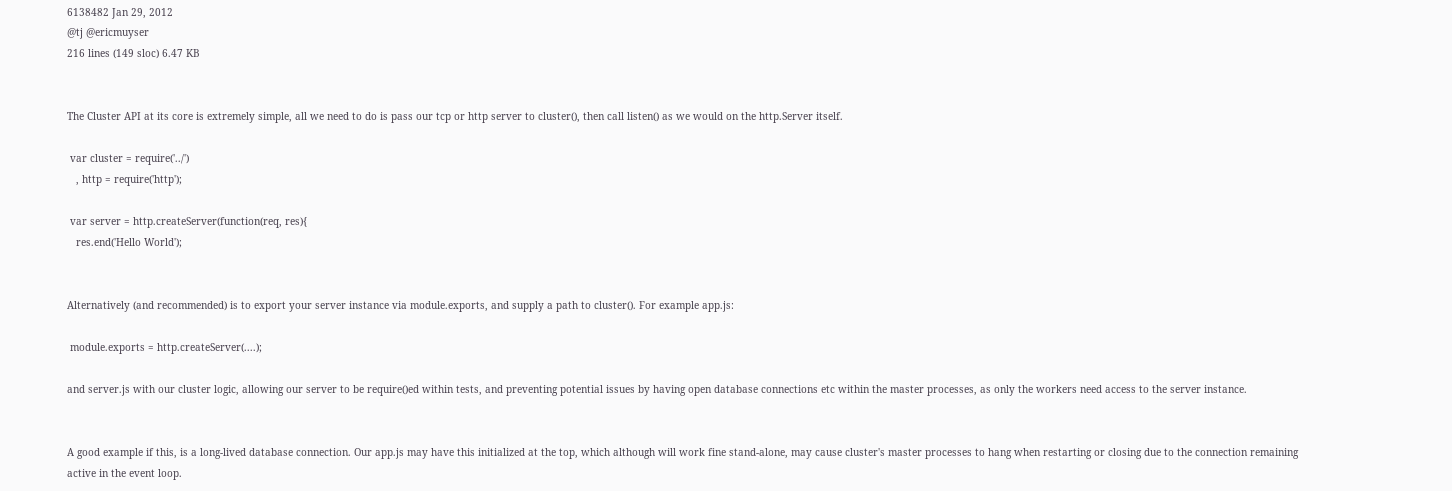6138482 Jan 29, 2012
@tj @ericmuyser
216 lines (149 sloc) 6.47 KB


The Cluster API at its core is extremely simple, all we need to do is pass our tcp or http server to cluster(), then call listen() as we would on the http.Server itself.

 var cluster = require('../')
   , http = require('http');

 var server = http.createServer(function(req, res){
   res.end('Hello World');


Alternatively (and recommended) is to export your server instance via module.exports, and supply a path to cluster(). For example app.js:

 module.exports = http.createServer(....);

and server.js with our cluster logic, allowing our server to be require()ed within tests, and preventing potential issues by having open database connections etc within the master processes, as only the workers need access to the server instance.


A good example if this, is a long-lived database connection. Our app.js may have this initialized at the top, which although will work fine stand-alone, may cause cluster's master processes to hang when restarting or closing due to the connection remaining active in the event loop.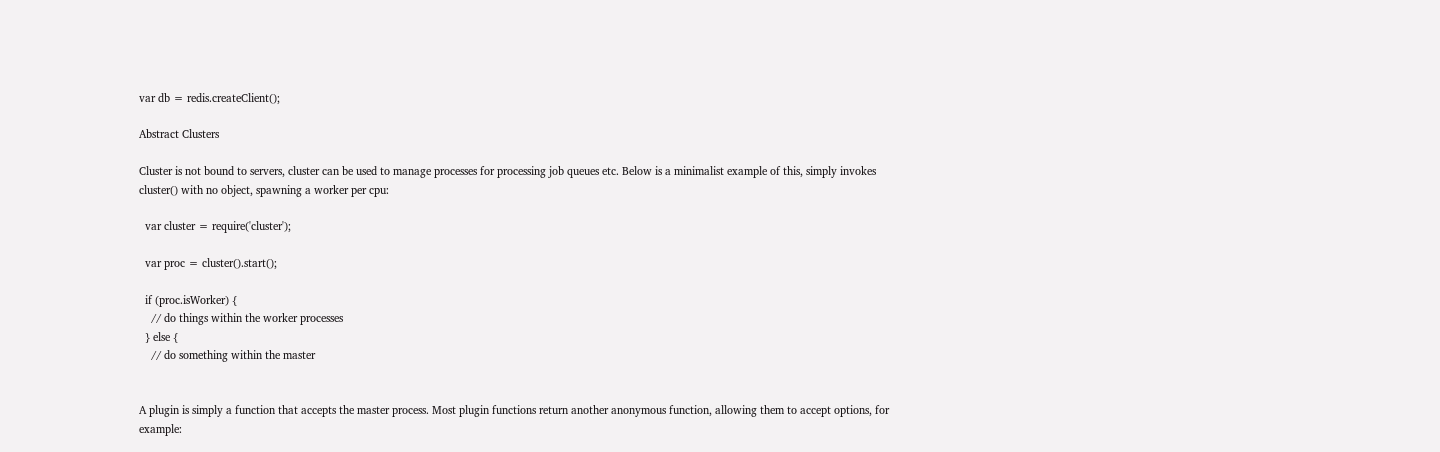var db = redis.createClient();

Abstract Clusters

Cluster is not bound to servers, cluster can be used to manage processes for processing job queues etc. Below is a minimalist example of this, simply invokes cluster() with no object, spawning a worker per cpu:

  var cluster = require('cluster');

  var proc = cluster().start();

  if (proc.isWorker) {
    // do things within the worker processes
  } else {
    // do something within the master


A plugin is simply a function that accepts the master process. Most plugin functions return another anonymous function, allowing them to accept options, for example: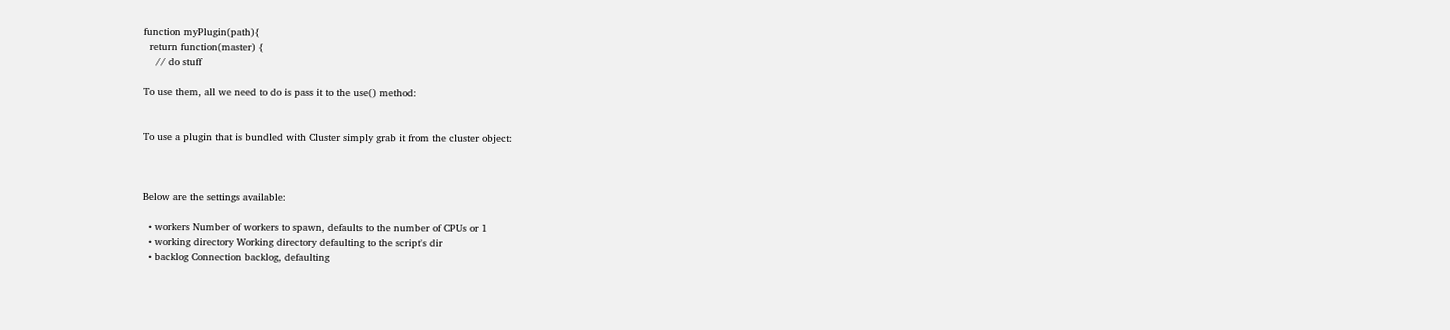function myPlugin(path){
  return function(master) {
    // do stuff

To use them, all we need to do is pass it to the use() method:


To use a plugin that is bundled with Cluster simply grab it from the cluster object:



Below are the settings available:

  • workers Number of workers to spawn, defaults to the number of CPUs or 1
  • working directory Working directory defaulting to the script's dir
  • backlog Connection backlog, defaulting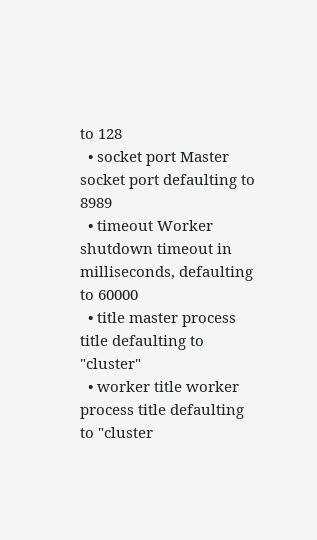to 128
  • socket port Master socket port defaulting to 8989
  • timeout Worker shutdown timeout in milliseconds, defaulting to 60000
  • title master process title defaulting to "cluster"
  • worker title worker process title defaulting to "cluster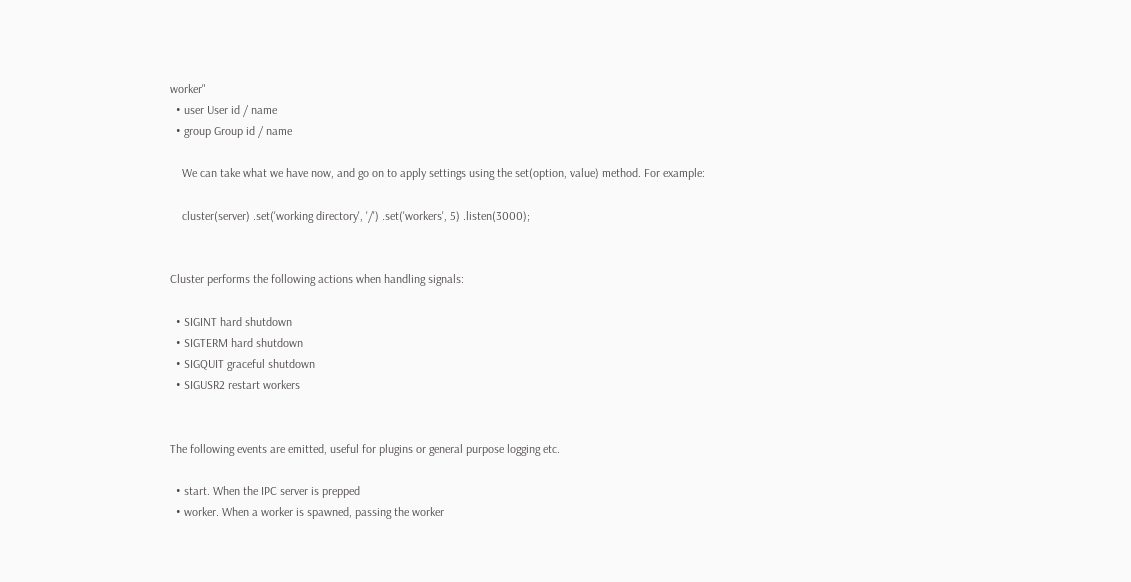worker"
  • user User id / name
  • group Group id / name

    We can take what we have now, and go on to apply settings using the set(option, value) method. For example:

    cluster(server) .set('working directory', '/') .set('workers', 5) .listen(3000);


Cluster performs the following actions when handling signals:

  • SIGINT hard shutdown
  • SIGTERM hard shutdown
  • SIGQUIT graceful shutdown
  • SIGUSR2 restart workers


The following events are emitted, useful for plugins or general purpose logging etc.

  • start. When the IPC server is prepped
  • worker. When a worker is spawned, passing the worker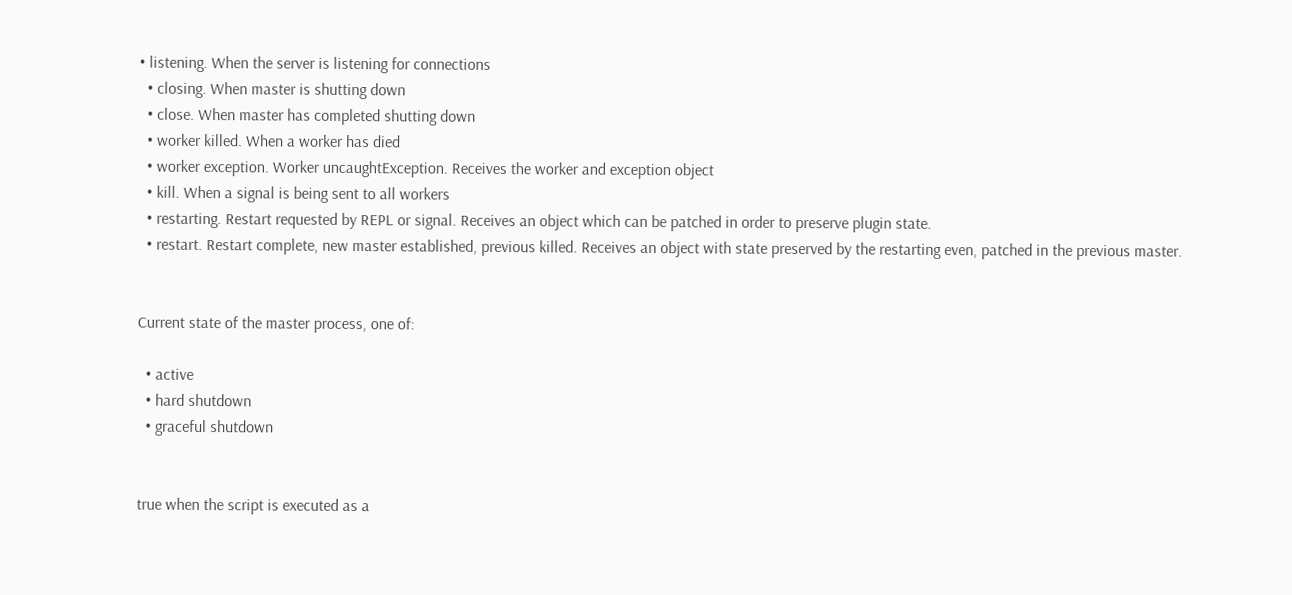• listening. When the server is listening for connections
  • closing. When master is shutting down
  • close. When master has completed shutting down
  • worker killed. When a worker has died
  • worker exception. Worker uncaughtException. Receives the worker and exception object
  • kill. When a signal is being sent to all workers
  • restarting. Restart requested by REPL or signal. Receives an object which can be patched in order to preserve plugin state.
  • restart. Restart complete, new master established, previous killed. Receives an object with state preserved by the restarting even, patched in the previous master.


Current state of the master process, one of:

  • active
  • hard shutdown
  • graceful shutdown


true when the script is executed as a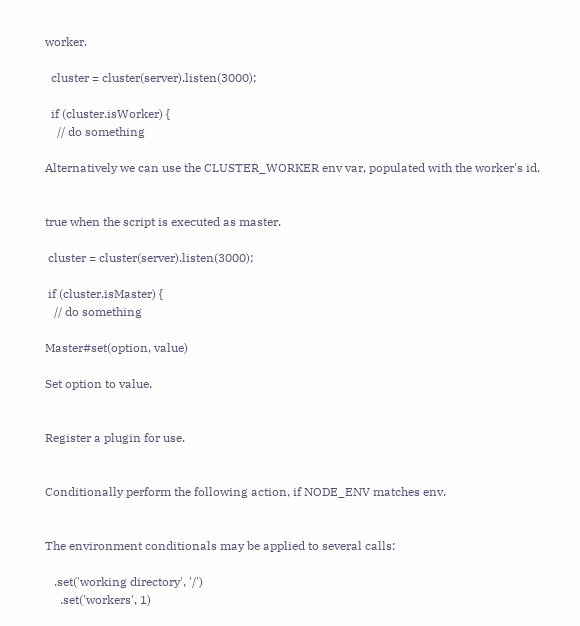worker.

  cluster = cluster(server).listen(3000);

  if (cluster.isWorker) {
    // do something

Alternatively we can use the CLUSTER_WORKER env var, populated with the worker's id.


true when the script is executed as master.

 cluster = cluster(server).listen(3000);

 if (cluster.isMaster) {
   // do something

Master#set(option, value)

Set option to value.


Register a plugin for use.


Conditionally perform the following action, if NODE_ENV matches env.


The environment conditionals may be applied to several calls:

   .set('working directory', '/')
     .set('workers', 1)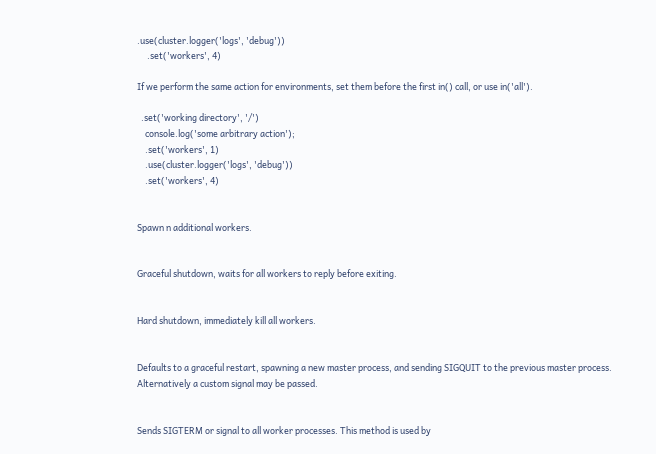.use(cluster.logger('logs', 'debug'))
     .set('workers', 4)

If we perform the same action for environments, set them before the first in() call, or use in('all').

  .set('working directory', '/')
    console.log('some arbitrary action');
    .set('workers', 1)
    .use(cluster.logger('logs', 'debug'))
    .set('workers', 4)


Spawn n additional workers.


Graceful shutdown, waits for all workers to reply before exiting.


Hard shutdown, immediately kill all workers.


Defaults to a graceful restart, spawning a new master process, and sending SIGQUIT to the previous master process. Alternatively a custom signal may be passed.


Sends SIGTERM or signal to all worker processes. This method is used by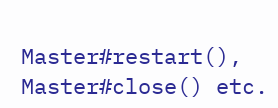Master#restart(), Master#close() etc.